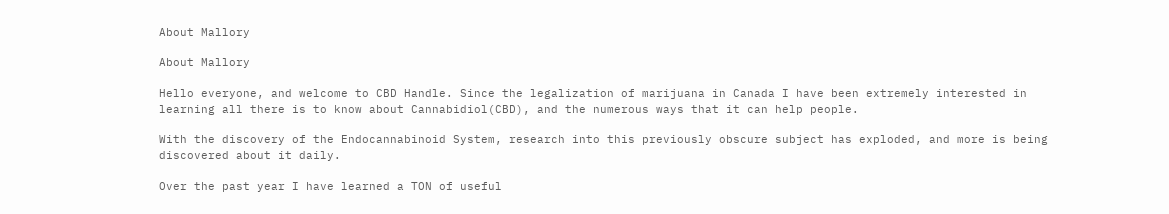About Mallory

About Mallory

Hello everyone, and welcome to CBD Handle. Since the legalization of marijuana in Canada I have been extremely interested in learning all there is to know about Cannabidiol(CBD), and the numerous ways that it can help people.

With the discovery of the Endocannabinoid System, research into this previously obscure subject has exploded, and more is being discovered about it daily.

Over the past year I have learned a TON of useful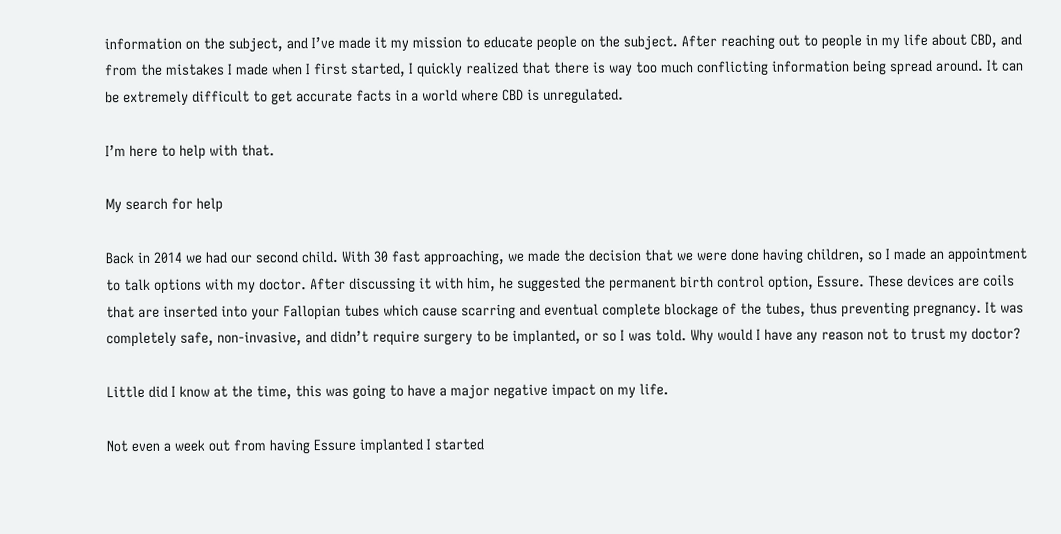information on the subject, and I’ve made it my mission to educate people on the subject. After reaching out to people in my life about CBD, and from the mistakes I made when I first started, I quickly realized that there is way too much conflicting information being spread around. It can be extremely difficult to get accurate facts in a world where CBD is unregulated.

I’m here to help with that.

My search for help

Back in 2014 we had our second child. With 30 fast approaching, we made the decision that we were done having children, so I made an appointment to talk options with my doctor. After discussing it with him, he suggested the permanent birth control option, Essure. These devices are coils that are inserted into your Fallopian tubes which cause scarring and eventual complete blockage of the tubes, thus preventing pregnancy. It was completely safe, non-invasive, and didn’t require surgery to be implanted, or so I was told. Why would I have any reason not to trust my doctor?

Little did I know at the time, this was going to have a major negative impact on my life.

Not even a week out from having Essure implanted I started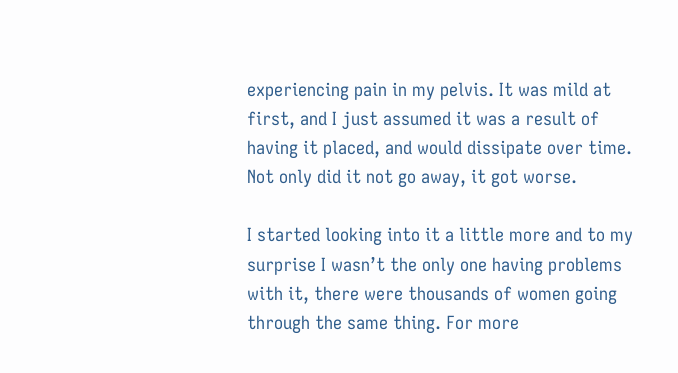experiencing pain in my pelvis. It was mild at first, and I just assumed it was a result of having it placed, and would dissipate over time. Not only did it not go away, it got worse.

I started looking into it a little more and to my surprise I wasn’t the only one having problems with it, there were thousands of women going through the same thing. For more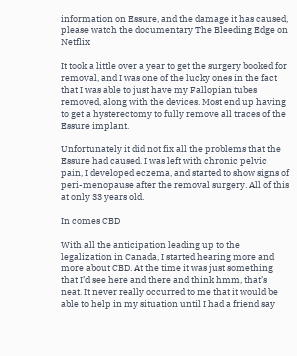information on Essure, and the damage it has caused, please watch the documentary The Bleeding Edge on Netflix

It took a little over a year to get the surgery booked for removal, and I was one of the lucky ones in the fact that I was able to just have my Fallopian tubes removed, along with the devices. Most end up having to get a hysterectomy to fully remove all traces of the Essure implant.

Unfortunately it did not fix all the problems that the Essure had caused. I was left with chronic pelvic pain, I developed eczema, and started to show signs of peri-menopause after the removal surgery. All of this at only 33 years old.

In comes CBD

With all the anticipation leading up to the legalization in Canada, I started hearing more and more about CBD. At the time it was just something that I’d see here and there and think hmm, that’s neat. It never really occurred to me that it would be able to help in my situation until I had a friend say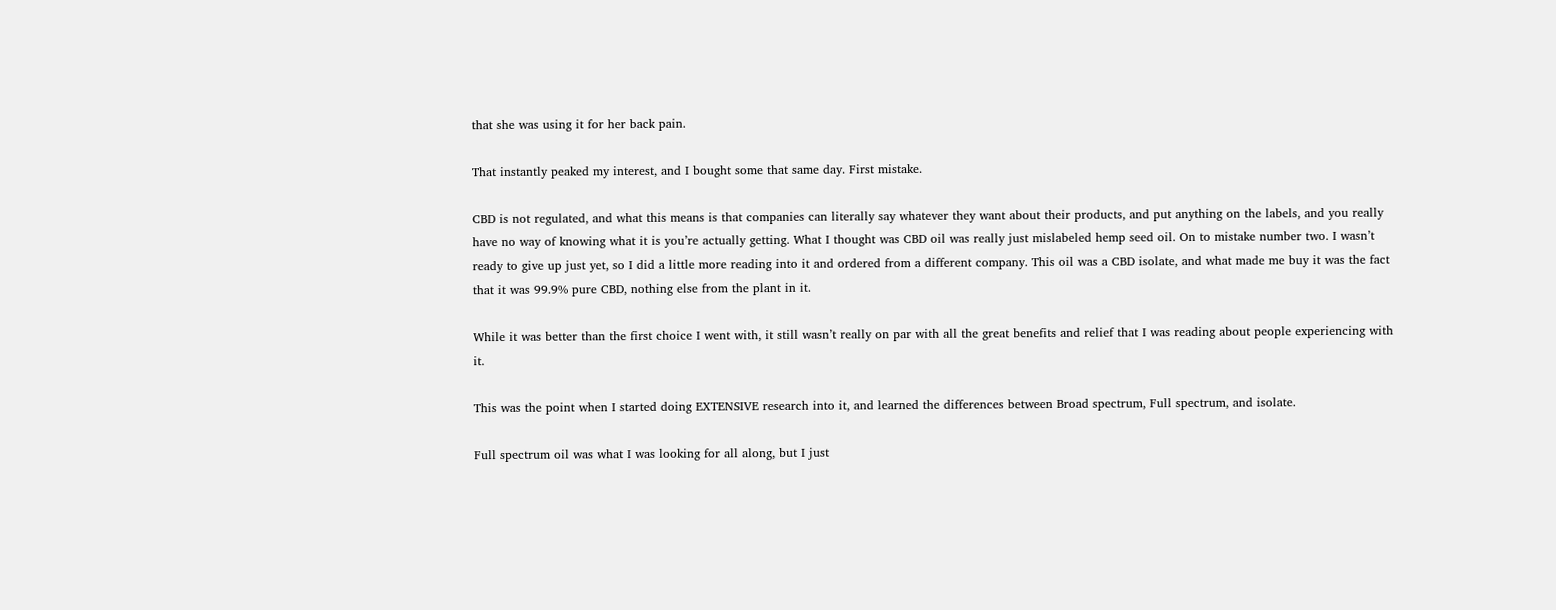that she was using it for her back pain.

That instantly peaked my interest, and I bought some that same day. First mistake.

CBD is not regulated, and what this means is that companies can literally say whatever they want about their products, and put anything on the labels, and you really have no way of knowing what it is you’re actually getting. What I thought was CBD oil was really just mislabeled hemp seed oil. On to mistake number two. I wasn’t ready to give up just yet, so I did a little more reading into it and ordered from a different company. This oil was a CBD isolate, and what made me buy it was the fact that it was 99.9% pure CBD, nothing else from the plant in it.

While it was better than the first choice I went with, it still wasn’t really on par with all the great benefits and relief that I was reading about people experiencing with it.

This was the point when I started doing EXTENSIVE research into it, and learned the differences between Broad spectrum, Full spectrum, and isolate.

Full spectrum oil was what I was looking for all along, but I just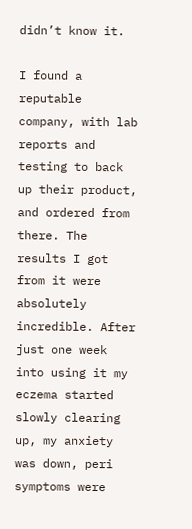didn’t know it.

I found a reputable company, with lab reports and testing to back up their product, and ordered from there. The results I got from it were absolutely incredible. After just one week into using it my eczema started slowly clearing up, my anxiety was down, peri symptoms were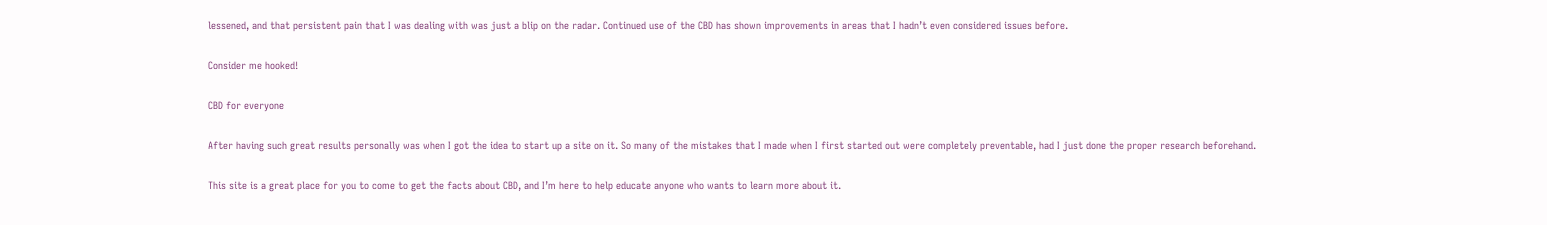lessened, and that persistent pain that I was dealing with was just a blip on the radar. Continued use of the CBD has shown improvements in areas that I hadn’t even considered issues before.

Consider me hooked!

CBD for everyone

After having such great results personally was when I got the idea to start up a site on it. So many of the mistakes that I made when I first started out were completely preventable, had I just done the proper research beforehand.

This site is a great place for you to come to get the facts about CBD, and I’m here to help educate anyone who wants to learn more about it.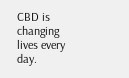CBD is changing lives every day.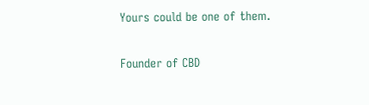Yours could be one of them.


Founder of CBD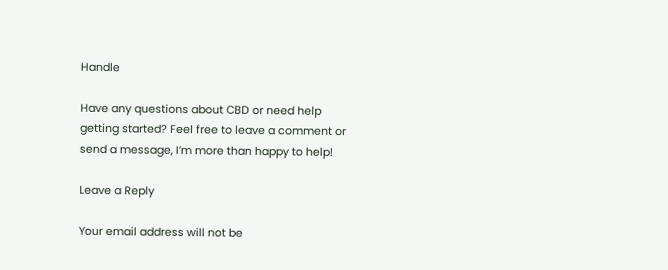Handle

Have any questions about CBD or need help getting started? Feel free to leave a comment or send a message, I’m more than happy to help!

Leave a Reply

Your email address will not be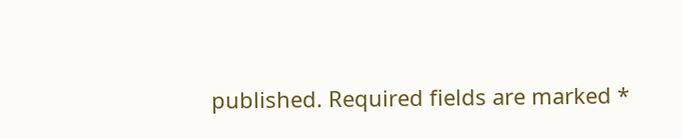published. Required fields are marked *